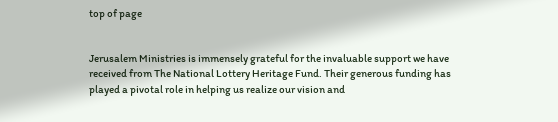top of page


Jerusalem Ministries is immensely grateful for the invaluable support we have received from The National Lottery Heritage Fund. Their generous funding has played a pivotal role in helping us realize our vision and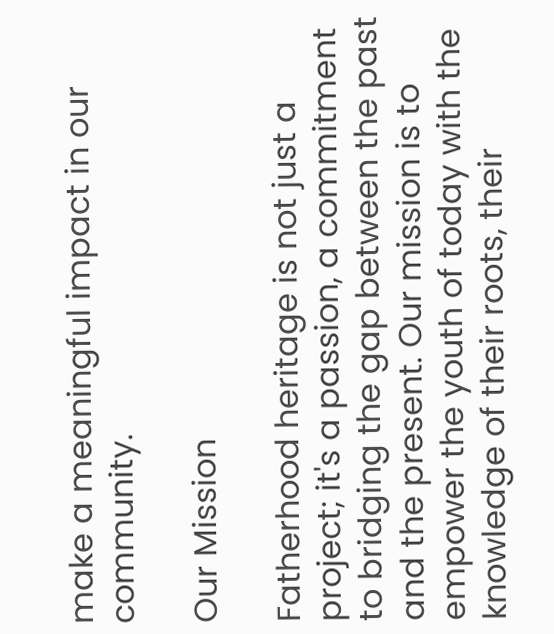make a meaningful impact in our community.

Our Mission

Fatherhood heritage is not just a project; it's a passion, a commitment to bridging the gap between the past and the present. Our mission is to empower the youth of today with the knowledge of their roots, their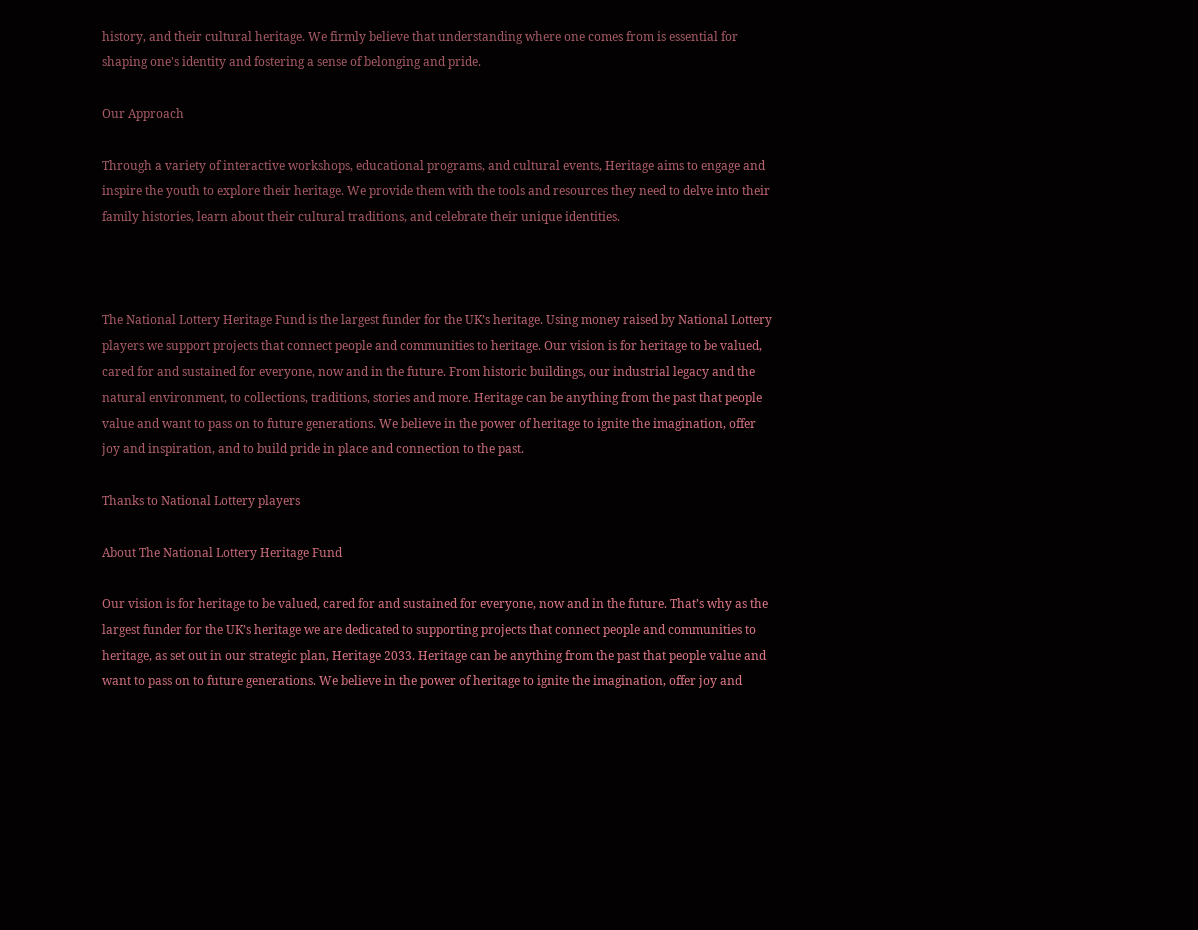history, and their cultural heritage. We firmly believe that understanding where one comes from is essential for shaping one's identity and fostering a sense of belonging and pride.

Our Approach

Through a variety of interactive workshops, educational programs, and cultural events, Heritage aims to engage and inspire the youth to explore their heritage. We provide them with the tools and resources they need to delve into their family histories, learn about their cultural traditions, and celebrate their unique identities.



The National Lottery Heritage Fund is the largest funder for the UK’s heritage. Using money raised by National Lottery players we support projects that connect people and communities to heritage. Our vision is for heritage to be valued, cared for and sustained for everyone, now and in the future. From historic buildings, our industrial legacy and the natural environment, to collections, traditions, stories and more. Heritage can be anything from the past that people value and want to pass on to future generations. We believe in the power of heritage to ignite the imagination, offer joy and inspiration, and to build pride in place and connection to the past.

Thanks to National Lottery players

About The National Lottery Heritage Fund

Our vision is for heritage to be valued, cared for and sustained for everyone, now and in the future. That’s why as the largest funder for the UK’s heritage we are dedicated to supporting projects that connect people and communities to heritage, as set out in our strategic plan, Heritage 2033. Heritage can be anything from the past that people value and want to pass on to future generations. We believe in the power of heritage to ignite the imagination, offer joy and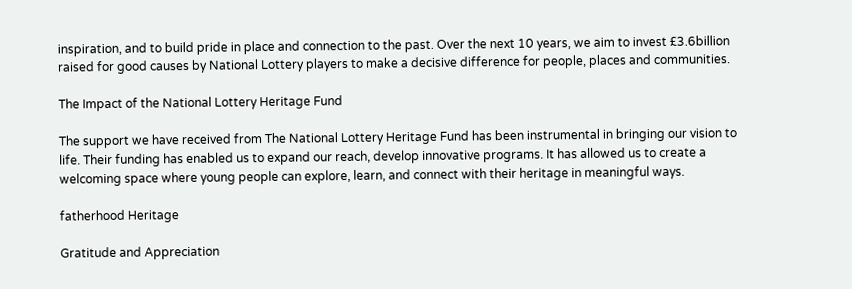inspiration, and to build pride in place and connection to the past. Over the next 10 years, we aim to invest £3.6billion raised for good causes by National Lottery players to make a decisive difference for people, places and communities.

The Impact of the National Lottery Heritage Fund

The support we have received from The National Lottery Heritage Fund has been instrumental in bringing our vision to life. Their funding has enabled us to expand our reach, develop innovative programs. It has allowed us to create a welcoming space where young people can explore, learn, and connect with their heritage in meaningful ways.

fatherhood Heritage

Gratitude and Appreciation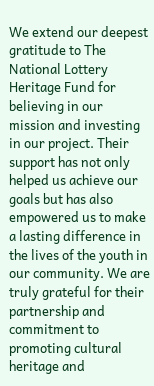We extend our deepest gratitude to The National Lottery Heritage Fund for believing in our mission and investing in our project. Their support has not only helped us achieve our goals but has also empowered us to make a lasting difference in the lives of the youth in our community. We are truly grateful for their partnership and commitment to promoting cultural heritage and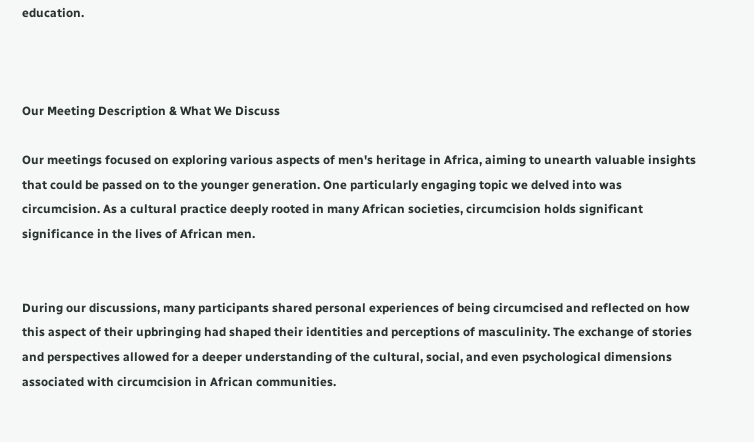education.



Our Meeting Description & What We Discuss

Our meetings focused on exploring various aspects of men's heritage in Africa, aiming to unearth valuable insights that could be passed on to the younger generation. One particularly engaging topic we delved into was circumcision. As a cultural practice deeply rooted in many African societies, circumcision holds significant significance in the lives of African men.


During our discussions, many participants shared personal experiences of being circumcised and reflected on how this aspect of their upbringing had shaped their identities and perceptions of masculinity. The exchange of stories and perspectives allowed for a deeper understanding of the cultural, social, and even psychological dimensions associated with circumcision in African communities.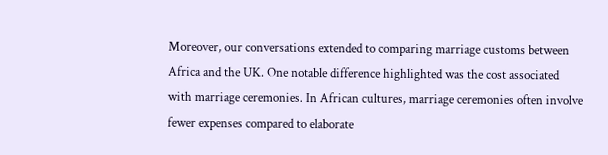Moreover, our conversations extended to comparing marriage customs between Africa and the UK. One notable difference highlighted was the cost associated with marriage ceremonies. In African cultures, marriage ceremonies often involve fewer expenses compared to elaborate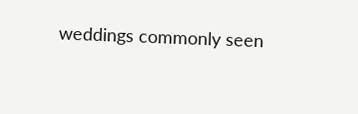weddings commonly seen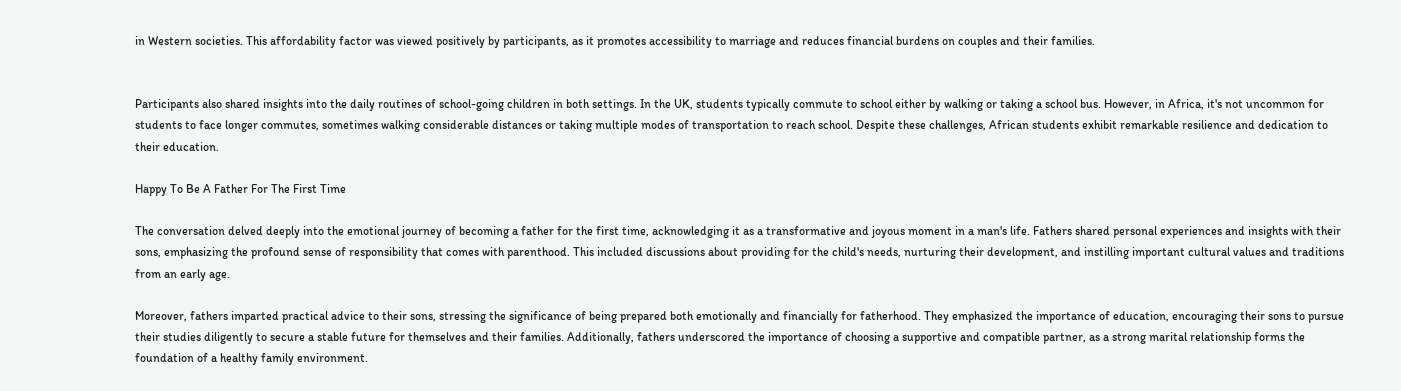in Western societies. This affordability factor was viewed positively by participants, as it promotes accessibility to marriage and reduces financial burdens on couples and their families.


Participants also shared insights into the daily routines of school-going children in both settings. In the UK, students typically commute to school either by walking or taking a school bus. However, in Africa, it's not uncommon for students to face longer commutes, sometimes walking considerable distances or taking multiple modes of transportation to reach school. Despite these challenges, African students exhibit remarkable resilience and dedication to their education.

Happy To Be A Father For The First Time

The conversation delved deeply into the emotional journey of becoming a father for the first time, acknowledging it as a transformative and joyous moment in a man's life. Fathers shared personal experiences and insights with their sons, emphasizing the profound sense of responsibility that comes with parenthood. This included discussions about providing for the child's needs, nurturing their development, and instilling important cultural values and traditions from an early age.

Moreover, fathers imparted practical advice to their sons, stressing the significance of being prepared both emotionally and financially for fatherhood. They emphasized the importance of education, encouraging their sons to pursue their studies diligently to secure a stable future for themselves and their families. Additionally, fathers underscored the importance of choosing a supportive and compatible partner, as a strong marital relationship forms the foundation of a healthy family environment.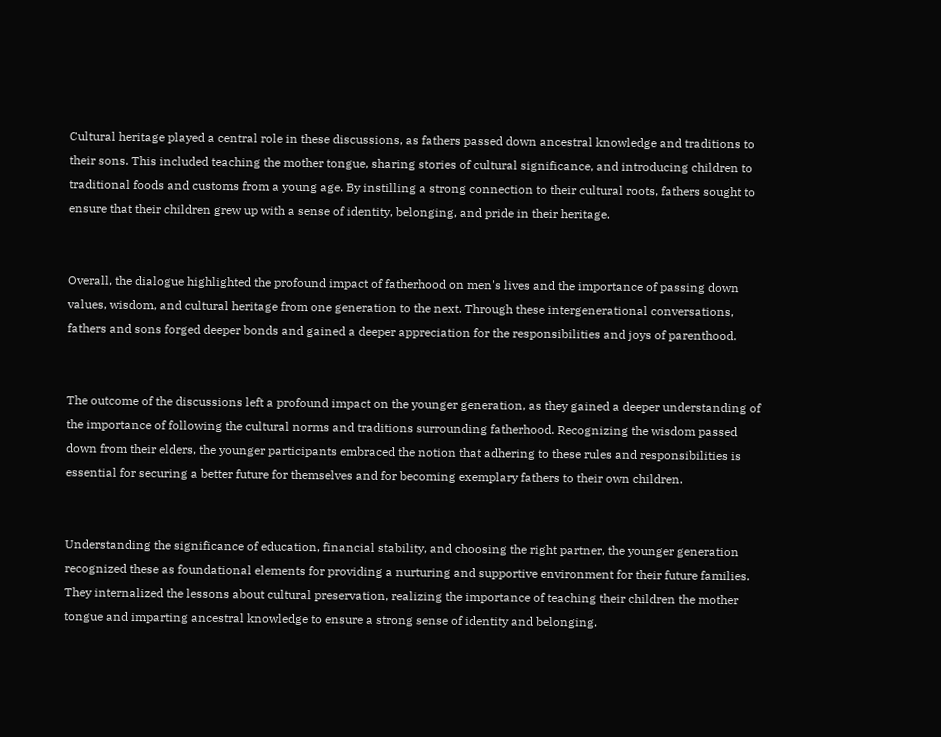Cultural heritage played a central role in these discussions, as fathers passed down ancestral knowledge and traditions to their sons. This included teaching the mother tongue, sharing stories of cultural significance, and introducing children to traditional foods and customs from a young age. By instilling a strong connection to their cultural roots, fathers sought to ensure that their children grew up with a sense of identity, belonging, and pride in their heritage.


Overall, the dialogue highlighted the profound impact of fatherhood on men's lives and the importance of passing down values, wisdom, and cultural heritage from one generation to the next. Through these intergenerational conversations, fathers and sons forged deeper bonds and gained a deeper appreciation for the responsibilities and joys of parenthood.


The outcome of the discussions left a profound impact on the younger generation, as they gained a deeper understanding of the importance of following the cultural norms and traditions surrounding fatherhood. Recognizing the wisdom passed down from their elders, the younger participants embraced the notion that adhering to these rules and responsibilities is essential for securing a better future for themselves and for becoming exemplary fathers to their own children.


Understanding the significance of education, financial stability, and choosing the right partner, the younger generation recognized these as foundational elements for providing a nurturing and supportive environment for their future families. They internalized the lessons about cultural preservation, realizing the importance of teaching their children the mother tongue and imparting ancestral knowledge to ensure a strong sense of identity and belonging.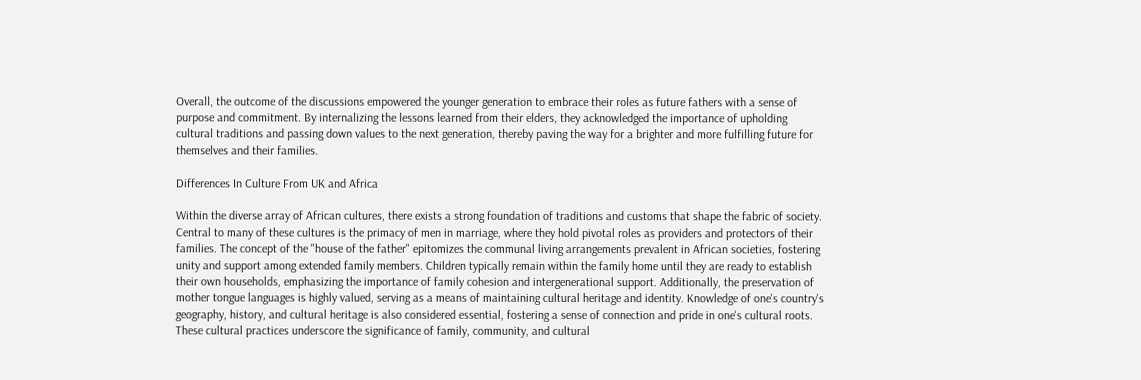Overall, the outcome of the discussions empowered the younger generation to embrace their roles as future fathers with a sense of purpose and commitment. By internalizing the lessons learned from their elders, they acknowledged the importance of upholding cultural traditions and passing down values to the next generation, thereby paving the way for a brighter and more fulfilling future for themselves and their families.

Differences In Culture From UK and Africa

Within the diverse array of African cultures, there exists a strong foundation of traditions and customs that shape the fabric of society. Central to many of these cultures is the primacy of men in marriage, where they hold pivotal roles as providers and protectors of their families. The concept of the "house of the father" epitomizes the communal living arrangements prevalent in African societies, fostering unity and support among extended family members. Children typically remain within the family home until they are ready to establish their own households, emphasizing the importance of family cohesion and intergenerational support. Additionally, the preservation of mother tongue languages is highly valued, serving as a means of maintaining cultural heritage and identity. Knowledge of one's country's geography, history, and cultural heritage is also considered essential, fostering a sense of connection and pride in one's cultural roots. These cultural practices underscore the significance of family, community, and cultural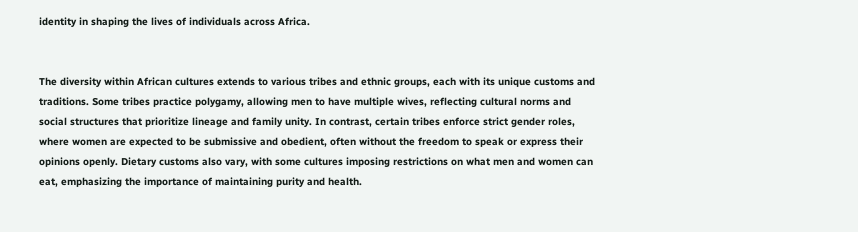identity in shaping the lives of individuals across Africa.


The diversity within African cultures extends to various tribes and ethnic groups, each with its unique customs and traditions. Some tribes practice polygamy, allowing men to have multiple wives, reflecting cultural norms and social structures that prioritize lineage and family unity. In contrast, certain tribes enforce strict gender roles, where women are expected to be submissive and obedient, often without the freedom to speak or express their opinions openly. Dietary customs also vary, with some cultures imposing restrictions on what men and women can eat, emphasizing the importance of maintaining purity and health.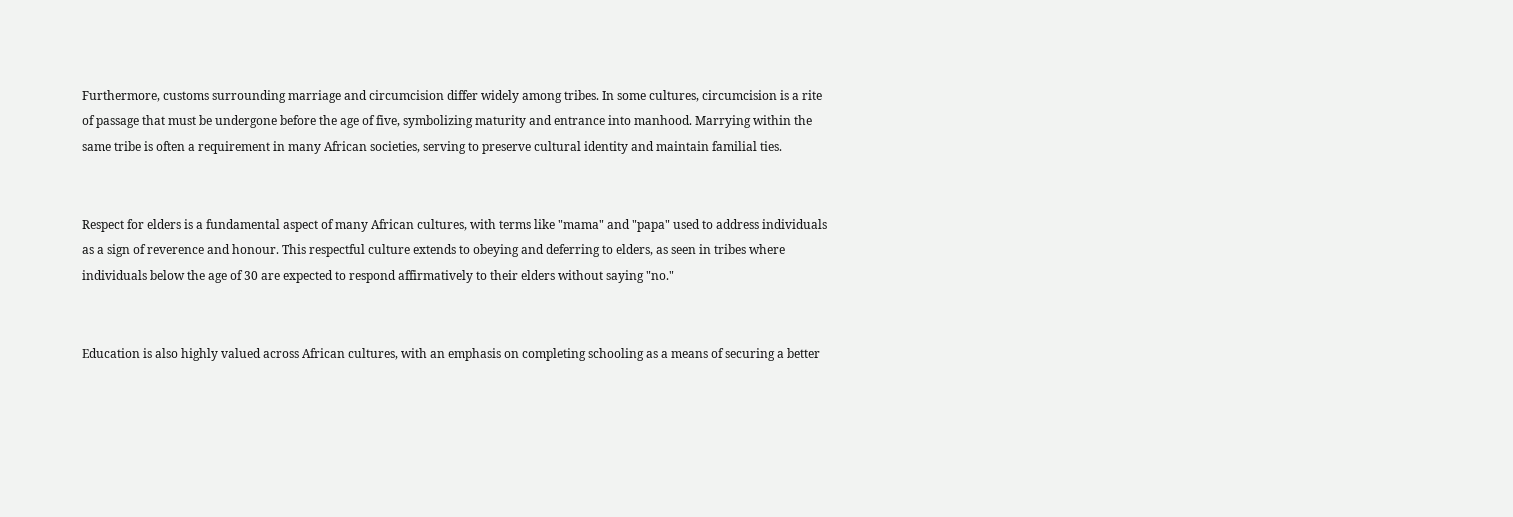Furthermore, customs surrounding marriage and circumcision differ widely among tribes. In some cultures, circumcision is a rite of passage that must be undergone before the age of five, symbolizing maturity and entrance into manhood. Marrying within the same tribe is often a requirement in many African societies, serving to preserve cultural identity and maintain familial ties.


Respect for elders is a fundamental aspect of many African cultures, with terms like "mama" and "papa" used to address individuals as a sign of reverence and honour. This respectful culture extends to obeying and deferring to elders, as seen in tribes where individuals below the age of 30 are expected to respond affirmatively to their elders without saying "no."


Education is also highly valued across African cultures, with an emphasis on completing schooling as a means of securing a better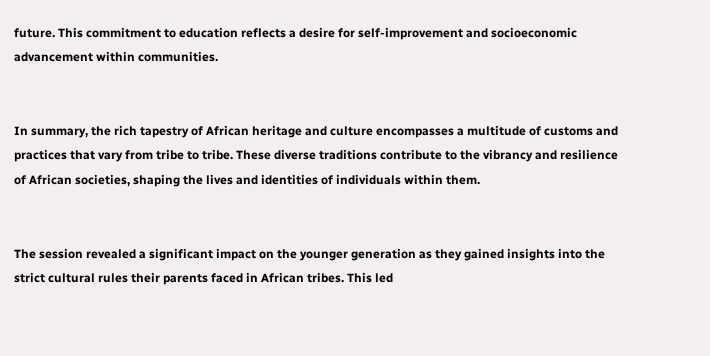future. This commitment to education reflects a desire for self-improvement and socioeconomic advancement within communities.


In summary, the rich tapestry of African heritage and culture encompasses a multitude of customs and practices that vary from tribe to tribe. These diverse traditions contribute to the vibrancy and resilience of African societies, shaping the lives and identities of individuals within them.


The session revealed a significant impact on the younger generation as they gained insights into the strict cultural rules their parents faced in African tribes. This led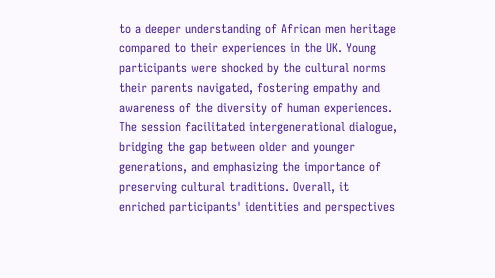to a deeper understanding of African men heritage compared to their experiences in the UK. Young participants were shocked by the cultural norms their parents navigated, fostering empathy and awareness of the diversity of human experiences. The session facilitated intergenerational dialogue, bridging the gap between older and younger generations, and emphasizing the importance of preserving cultural traditions. Overall, it enriched participants' identities and perspectives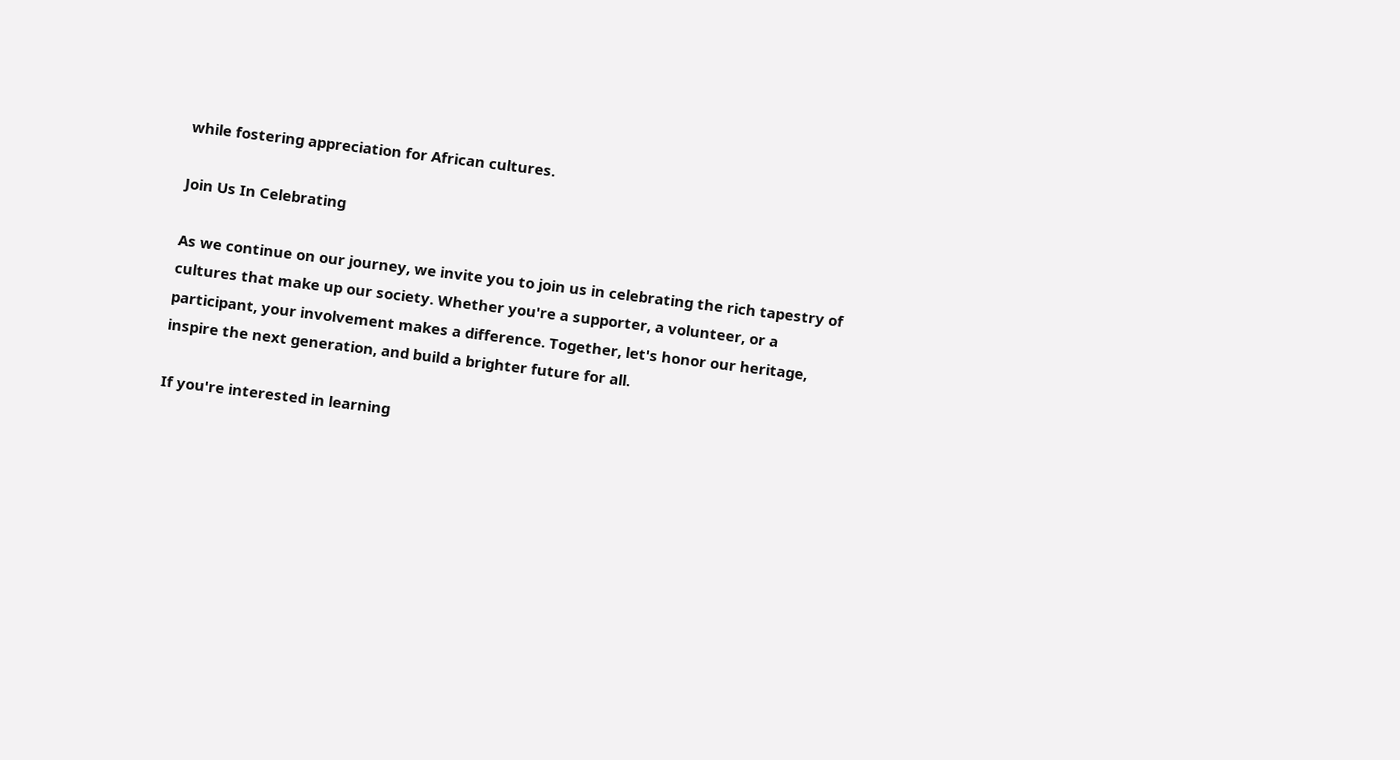while fostering appreciation for African cultures.

Join Us In Celebrating

As we continue on our journey, we invite you to join us in celebrating the rich tapestry of cultures that make up our society. Whether you're a supporter, a volunteer, or a participant, your involvement makes a difference. Together, let's honor our heritage, inspire the next generation, and build a brighter future for all.

If you're interested in learning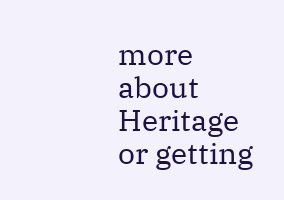more about Heritage or getting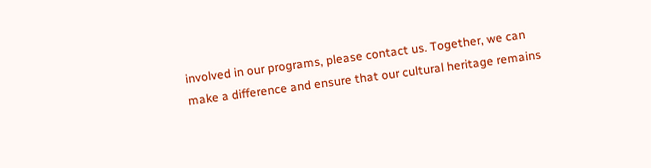involved in our programs, please contact us. Together, we can make a difference and ensure that our cultural heritage remains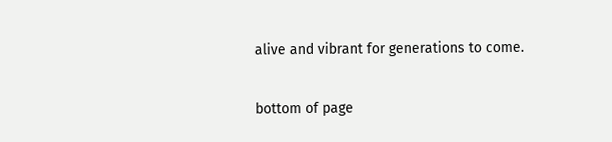alive and vibrant for generations to come.

bottom of page